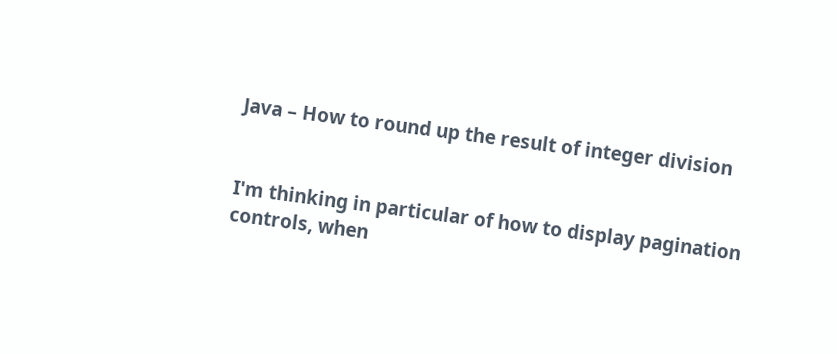Java – How to round up the result of integer division


I'm thinking in particular of how to display pagination controls, when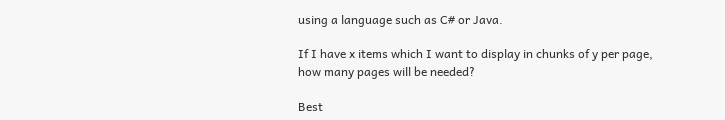using a language such as C# or Java.

If I have x items which I want to display in chunks of y per page, how many pages will be needed?

Best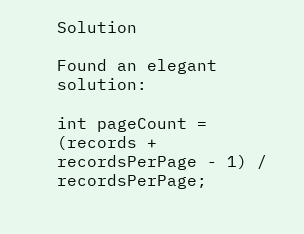Solution

Found an elegant solution:

int pageCount = (records + recordsPerPage - 1) / recordsPerPage;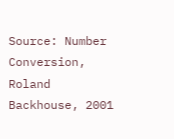Source: Number Conversion, Roland Backhouse, 2001